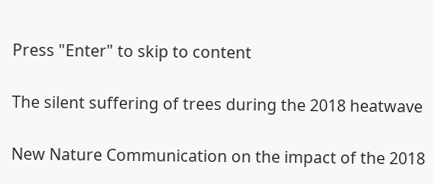Press "Enter" to skip to content

The silent suffering of trees during the 2018 heatwave

New Nature Communication on the impact of the 2018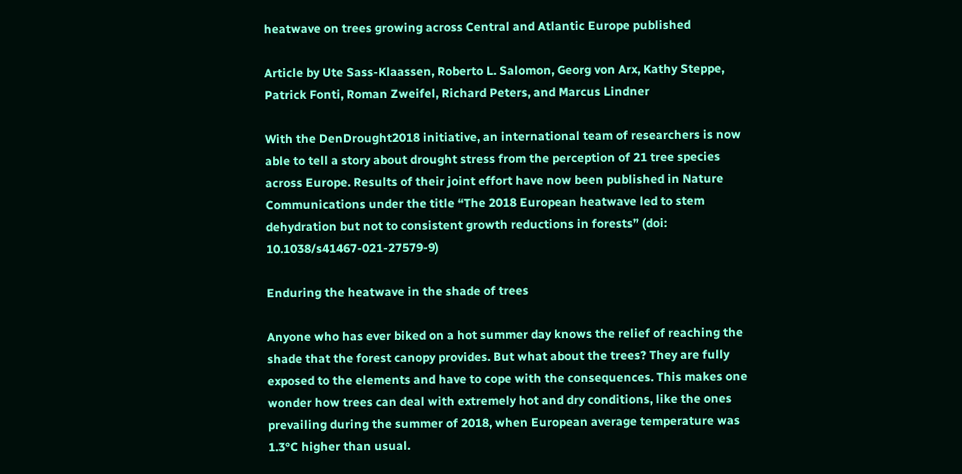heatwave on trees growing across Central and Atlantic Europe published

Article by Ute Sass-Klaassen, Roberto L. Salomon, Georg von Arx, Kathy Steppe, Patrick Fonti, Roman Zweifel, Richard Peters, and Marcus Lindner

With the DenDrought2018 initiative, an international team of researchers is now able to tell a story about drought stress from the perception of 21 tree species across Europe. Results of their joint effort have now been published in Nature Communications under the title “The 2018 European heatwave led to stem dehydration but not to consistent growth reductions in forests” (doi: 10.1038/s41467-021-27579-9)

Enduring the heatwave in the shade of trees

Anyone who has ever biked on a hot summer day knows the relief of reaching the shade that the forest canopy provides. But what about the trees? They are fully exposed to the elements and have to cope with the consequences. This makes one wonder how trees can deal with extremely hot and dry conditions, like the ones prevailing during the summer of 2018, when European average temperature was 1.3°C higher than usual.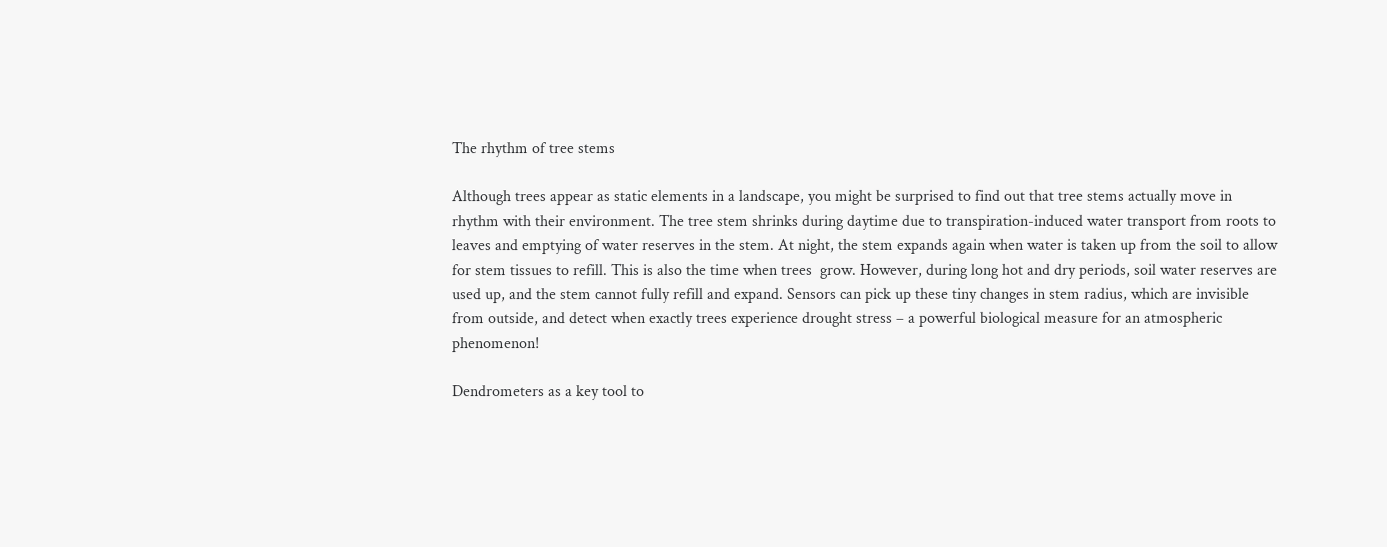The rhythm of tree stems

Although trees appear as static elements in a landscape, you might be surprised to find out that tree stems actually move in rhythm with their environment. The tree stem shrinks during daytime due to transpiration-induced water transport from roots to leaves and emptying of water reserves in the stem. At night, the stem expands again when water is taken up from the soil to allow for stem tissues to refill. This is also the time when trees  grow. However, during long hot and dry periods, soil water reserves are used up, and the stem cannot fully refill and expand. Sensors can pick up these tiny changes in stem radius, which are invisible from outside, and detect when exactly trees experience drought stress – a powerful biological measure for an atmospheric phenomenon!

Dendrometers as a key tool to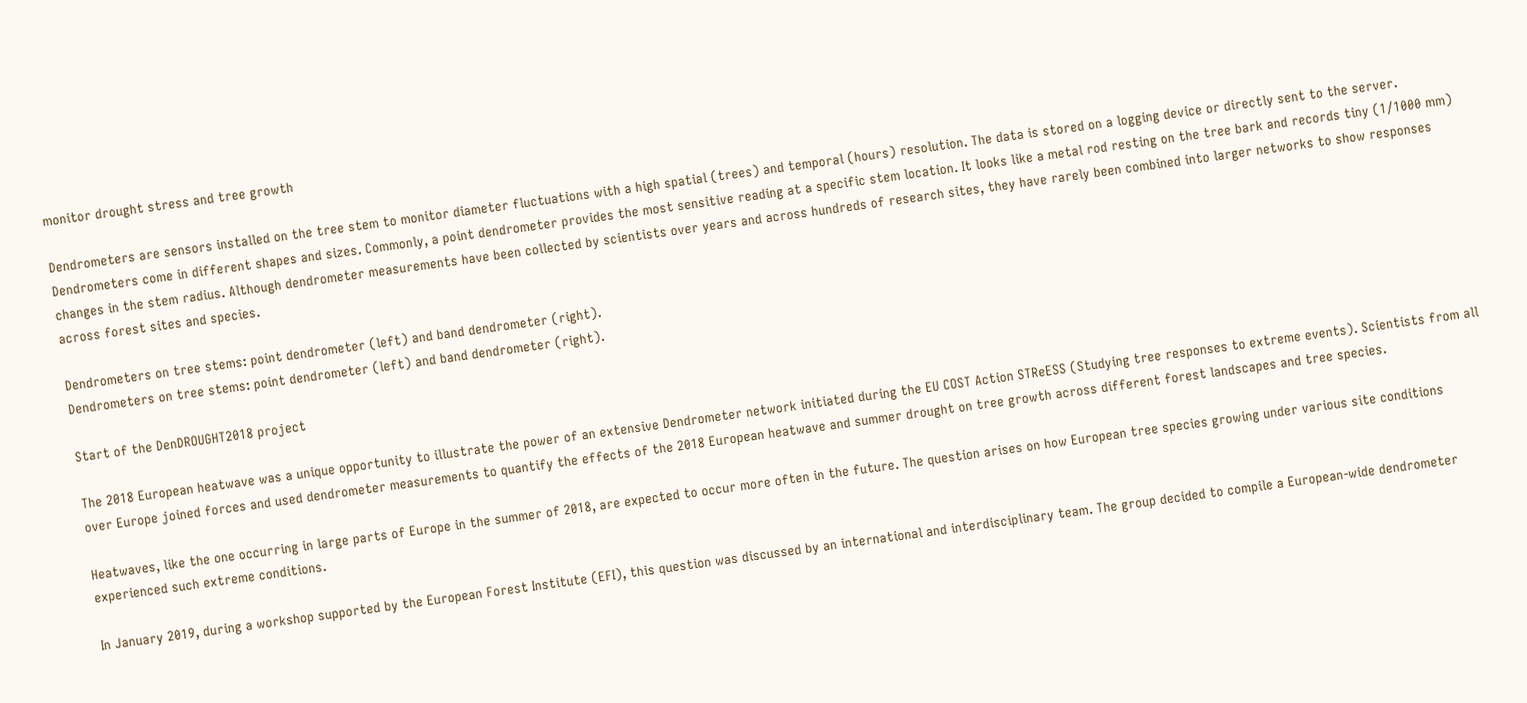monitor drought stress and tree growth

Dendrometers are sensors installed on the tree stem to monitor diameter fluctuations with a high spatial (trees) and temporal (hours) resolution. The data is stored on a logging device or directly sent to the server. Dendrometers come in different shapes and sizes. Commonly, a point dendrometer provides the most sensitive reading at a specific stem location. It looks like a metal rod resting on the tree bark and records tiny (1/1000 mm) changes in the stem radius. Although dendrometer measurements have been collected by scientists over years and across hundreds of research sites, they have rarely been combined into larger networks to show responses across forest sites and species.

Dendrometers on tree stems: point dendrometer (left) and band dendrometer (right).
Dendrometers on tree stems: point dendrometer (left) and band dendrometer (right).

Start of the DenDROUGHT2018 project

The 2018 European heatwave was a unique opportunity to illustrate the power of an extensive Dendrometer network initiated during the EU COST Action STReESS (Studying tree responses to extreme events). Scientists from all over Europe joined forces and used dendrometer measurements to quantify the effects of the 2018 European heatwave and summer drought on tree growth across different forest landscapes and tree species.

Heatwaves, like the one occurring in large parts of Europe in the summer of 2018, are expected to occur more often in the future. The question arises on how European tree species growing under various site conditions experienced such extreme conditions.

In January 2019, during a workshop supported by the European Forest Institute (EFI), this question was discussed by an international and interdisciplinary team. The group decided to compile a European-wide dendrometer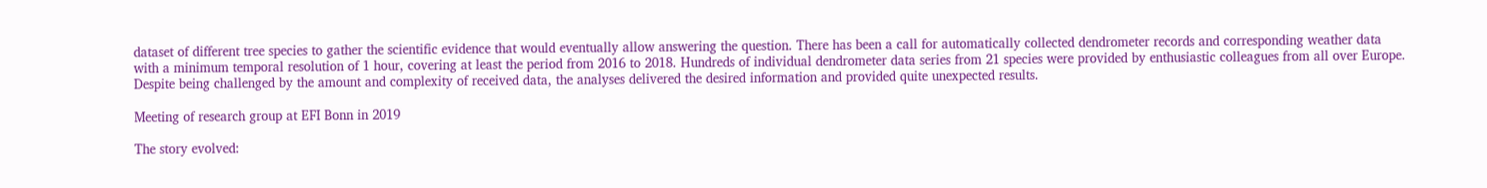dataset of different tree species to gather the scientific evidence that would eventually allow answering the question. There has been a call for automatically collected dendrometer records and corresponding weather data with a minimum temporal resolution of 1 hour, covering at least the period from 2016 to 2018. Hundreds of individual dendrometer data series from 21 species were provided by enthusiastic colleagues from all over Europe. Despite being challenged by the amount and complexity of received data, the analyses delivered the desired information and provided quite unexpected results.

Meeting of research group at EFI Bonn in 2019

The story evolved: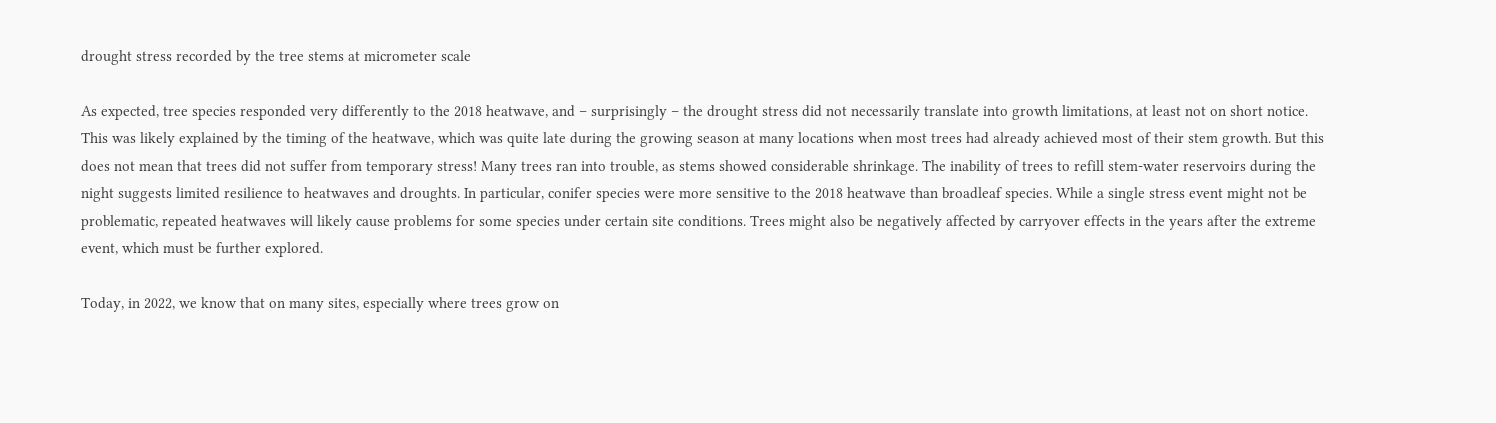drought stress recorded by the tree stems at micrometer scale

As expected, tree species responded very differently to the 2018 heatwave, and – surprisingly – the drought stress did not necessarily translate into growth limitations, at least not on short notice. This was likely explained by the timing of the heatwave, which was quite late during the growing season at many locations when most trees had already achieved most of their stem growth. But this does not mean that trees did not suffer from temporary stress! Many trees ran into trouble, as stems showed considerable shrinkage. The inability of trees to refill stem-water reservoirs during the night suggests limited resilience to heatwaves and droughts. In particular, conifer species were more sensitive to the 2018 heatwave than broadleaf species. While a single stress event might not be problematic, repeated heatwaves will likely cause problems for some species under certain site conditions. Trees might also be negatively affected by carryover effects in the years after the extreme event, which must be further explored.

Today, in 2022, we know that on many sites, especially where trees grow on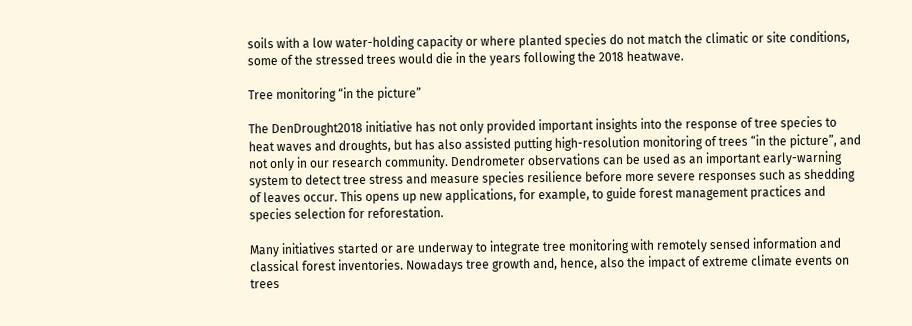soils with a low water-holding capacity or where planted species do not match the climatic or site conditions, some of the stressed trees would die in the years following the 2018 heatwave.

Tree monitoring “in the picture”

The DenDrought2018 initiative has not only provided important insights into the response of tree species to heat waves and droughts, but has also assisted putting high-resolution monitoring of trees “in the picture”, and not only in our research community. Dendrometer observations can be used as an important early-warning system to detect tree stress and measure species resilience before more severe responses such as shedding of leaves occur. This opens up new applications, for example, to guide forest management practices and species selection for reforestation.

Many initiatives started or are underway to integrate tree monitoring with remotely sensed information and classical forest inventories. Nowadays tree growth and, hence, also the impact of extreme climate events on trees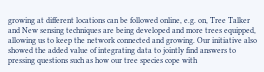growing at different locations can be followed online, e.g. on, Tree Talker and New sensing techniques are being developed and more trees equipped, allowing us to keep the network connected and growing. Our initiative also showed the added value of integrating data to jointly find answers to pressing questions such as how our tree species cope with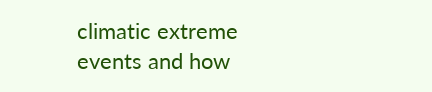climatic extreme events and how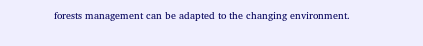forests management can be adapted to the changing environment.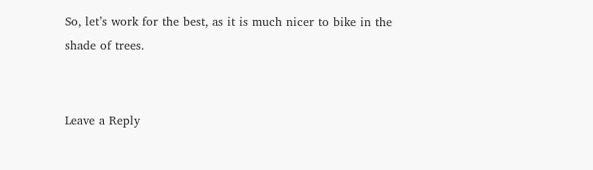So, let’s work for the best, as it is much nicer to bike in the shade of trees.


Leave a Reply